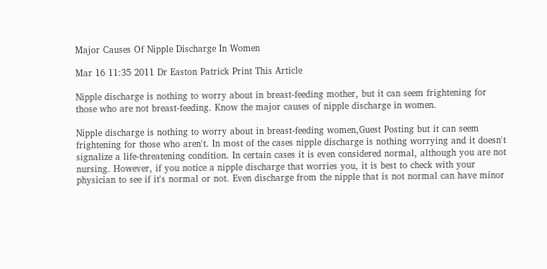Major Causes Of Nipple Discharge In Women

Mar 16 11:35 2011 Dr Easton Patrick Print This Article

Nipple discharge is nothing to worry about in breast-feeding mother, but it can seem frightening for those who are not breast-feeding. Know the major causes of nipple discharge in women.

Nipple discharge is nothing to worry about in breast-feeding women,Guest Posting but it can seem frightening for those who aren't. In most of the cases nipple discharge is nothing worrying and it doesn't signalize a life-threatening condition. In certain cases it is even considered normal, although you are not nursing. However, if you notice a nipple discharge that worries you, it is best to check with your physician to see if it's normal or not. Even discharge from the nipple that is not normal can have minor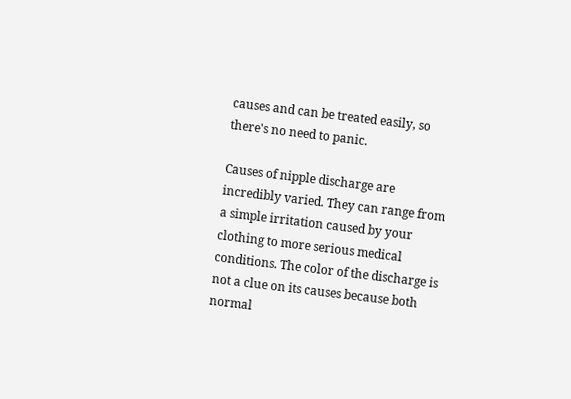causes and can be treated easily, so there's no need to panic.

Causes of nipple discharge are incredibly varied. They can range from a simple irritation caused by your clothing to more serious medical conditions. The color of the discharge is not a clue on its causes because both normal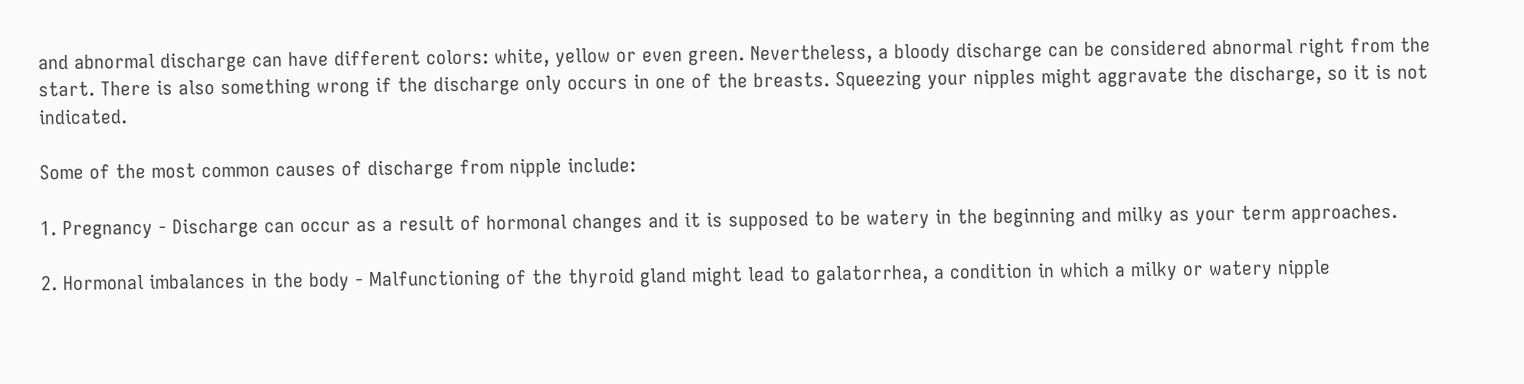and abnormal discharge can have different colors: white, yellow or even green. Nevertheless, a bloody discharge can be considered abnormal right from the start. There is also something wrong if the discharge only occurs in one of the breasts. Squeezing your nipples might aggravate the discharge, so it is not indicated.

Some of the most common causes of discharge from nipple include:

1. Pregnancy - Discharge can occur as a result of hormonal changes and it is supposed to be watery in the beginning and milky as your term approaches.

2. Hormonal imbalances in the body - Malfunctioning of the thyroid gland might lead to galatorrhea, a condition in which a milky or watery nipple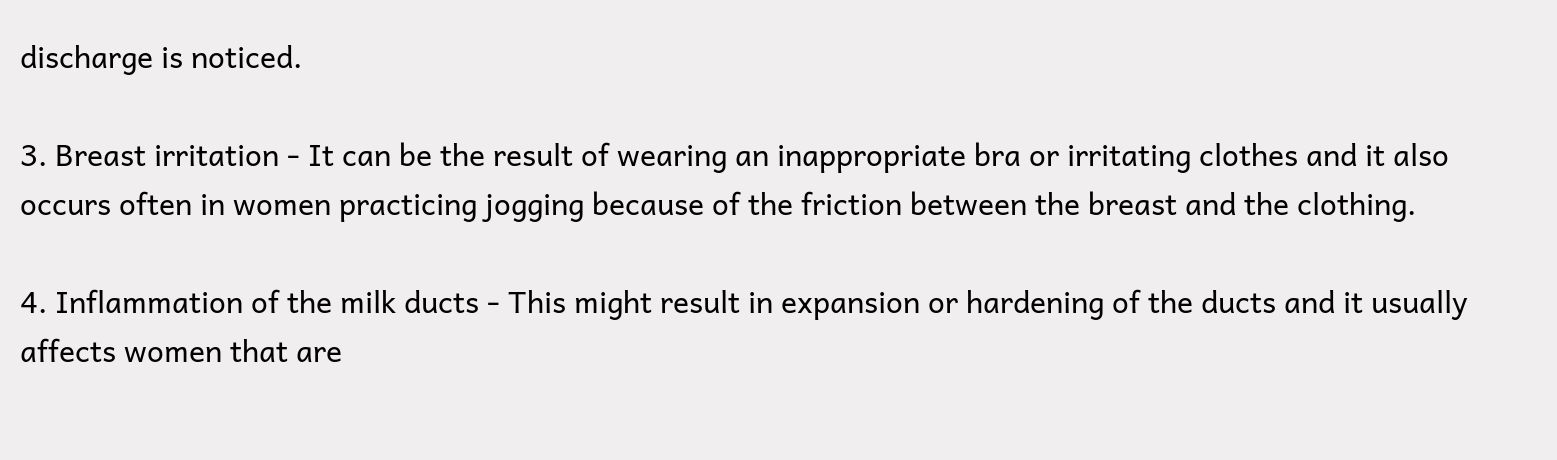discharge is noticed.

3. Breast irritation - It can be the result of wearing an inappropriate bra or irritating clothes and it also occurs often in women practicing jogging because of the friction between the breast and the clothing.

4. Inflammation of the milk ducts - This might result in expansion or hardening of the ducts and it usually affects women that are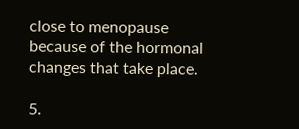close to menopause because of the hormonal changes that take place.

5.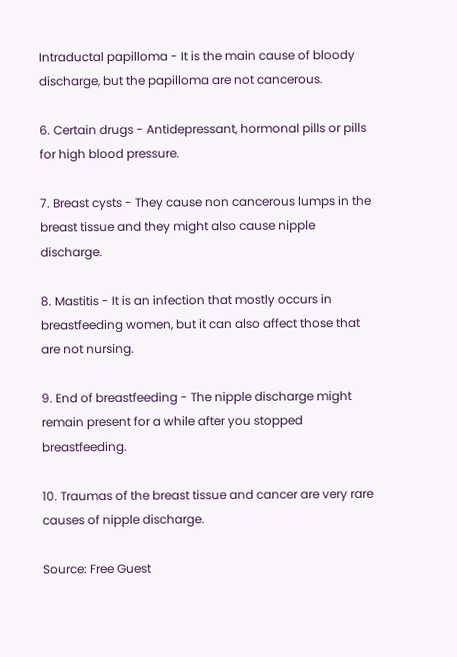Intraductal papilloma - It is the main cause of bloody discharge, but the papilloma are not cancerous.

6. Certain drugs - Antidepressant, hormonal pills or pills for high blood pressure.

7. Breast cysts - They cause non cancerous lumps in the breast tissue and they might also cause nipple discharge.

8. Mastitis - It is an infection that mostly occurs in breastfeeding women, but it can also affect those that are not nursing.

9. End of breastfeeding - The nipple discharge might remain present for a while after you stopped breastfeeding.

10. Traumas of the breast tissue and cancer are very rare causes of nipple discharge.

Source: Free Guest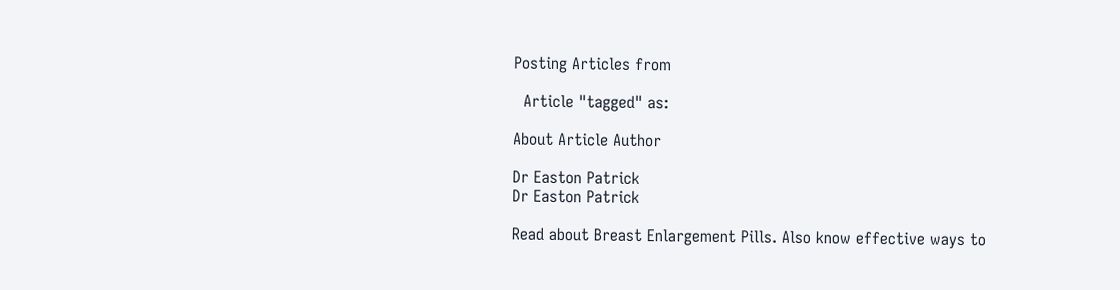Posting Articles from

  Article "tagged" as:

About Article Author

Dr Easton Patrick
Dr Easton Patrick

Read about Breast Enlargement Pills. Also know effective ways to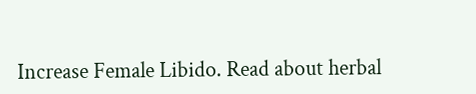Increase Female Libido. Read about herbal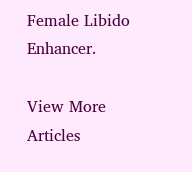Female Libido Enhancer.

View More Articles